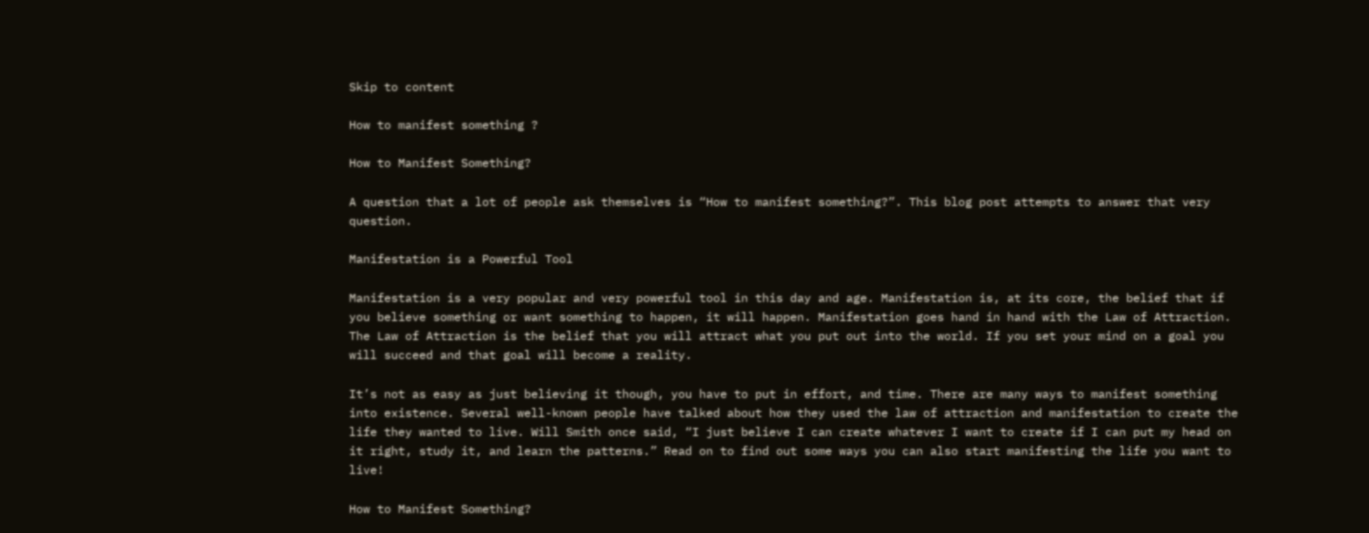Skip to content

How to manifest something ?

How to Manifest Something?

A question that a lot of people ask themselves is “How to manifest something?”. This blog post attempts to answer that very question.

Manifestation is a Powerful Tool

Manifestation is a very popular and very powerful tool in this day and age. Manifestation is, at its core, the belief that if you believe something or want something to happen, it will happen. Manifestation goes hand in hand with the Law of Attraction. The Law of Attraction is the belief that you will attract what you put out into the world. If you set your mind on a goal you will succeed and that goal will become a reality.

It’s not as easy as just believing it though, you have to put in effort, and time. There are many ways to manifest something into existence. Several well-known people have talked about how they used the law of attraction and manifestation to create the life they wanted to live. Will Smith once said, “I just believe I can create whatever I want to create if I can put my head on it right, study it, and learn the patterns.” Read on to find out some ways you can also start manifesting the life you want to live!

How to Manifest Something?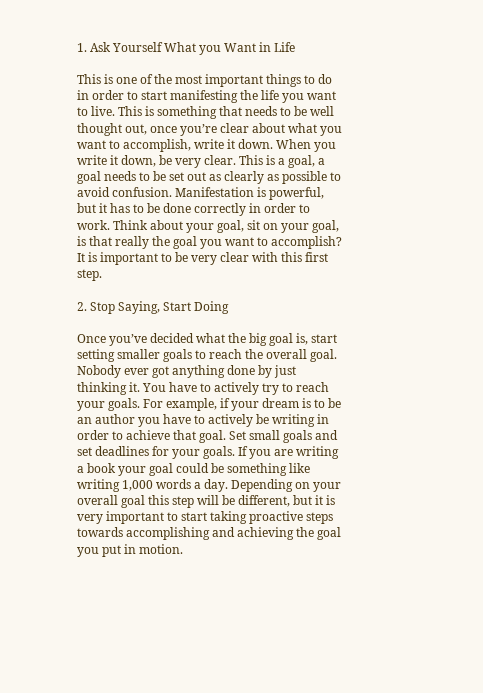1. Ask Yourself What you Want in Life

This is one of the most important things to do in order to start manifesting the life you want to live. This is something that needs to be well thought out, once you’re clear about what you want to accomplish, write it down. When you write it down, be very clear. This is a goal, a goal needs to be set out as clearly as possible to avoid confusion. Manifestation is powerful, but it has to be done correctly in order to work. Think about your goal, sit on your goal, is that really the goal you want to accomplish? It is important to be very clear with this first step.

2. Stop Saying, Start Doing

Once you’ve decided what the big goal is, start setting smaller goals to reach the overall goal. Nobody ever got anything done by just thinking it. You have to actively try to reach your goals. For example, if your dream is to be an author you have to actively be writing in order to achieve that goal. Set small goals and set deadlines for your goals. If you are writing a book your goal could be something like writing 1,000 words a day. Depending on your overall goal this step will be different, but it is very important to start taking proactive steps towards accomplishing and achieving the goal you put in motion.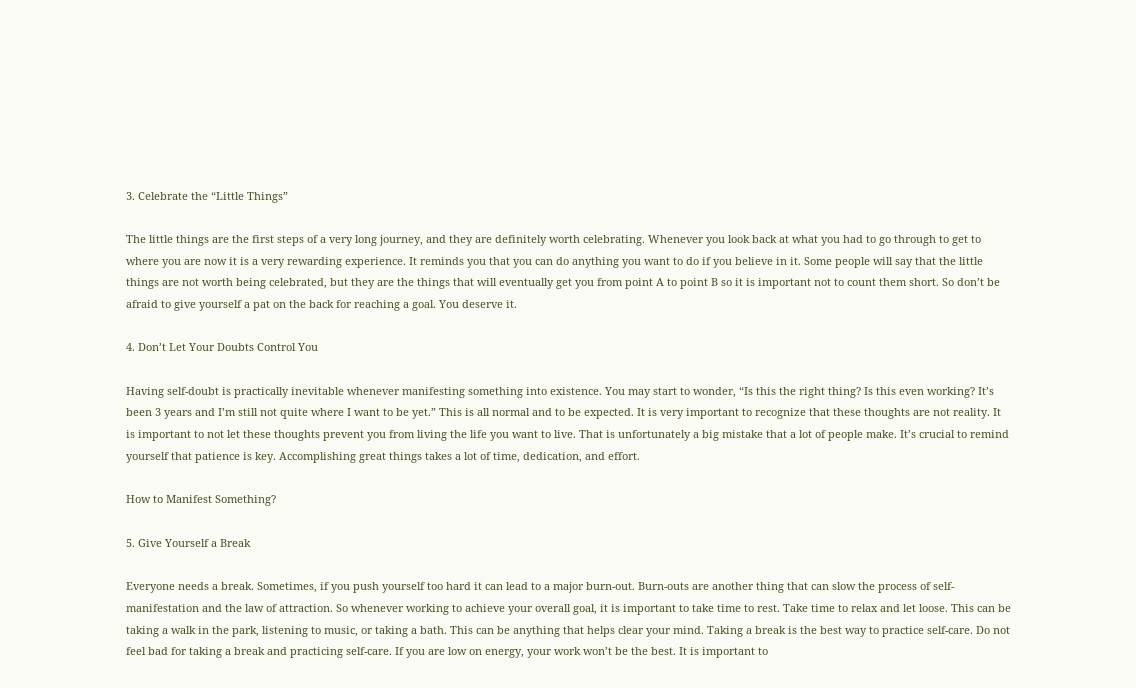3. Celebrate the “Little Things”

The little things are the first steps of a very long journey, and they are definitely worth celebrating. Whenever you look back at what you had to go through to get to where you are now it is a very rewarding experience. It reminds you that you can do anything you want to do if you believe in it. Some people will say that the little things are not worth being celebrated, but they are the things that will eventually get you from point A to point B so it is important not to count them short. So don’t be afraid to give yourself a pat on the back for reaching a goal. You deserve it.

4. Don’t Let Your Doubts Control You

Having self-doubt is practically inevitable whenever manifesting something into existence. You may start to wonder, “Is this the right thing? Is this even working? It’s been 3 years and I’m still not quite where I want to be yet.” This is all normal and to be expected. It is very important to recognize that these thoughts are not reality. It is important to not let these thoughts prevent you from living the life you want to live. That is unfortunately a big mistake that a lot of people make. It’s crucial to remind yourself that patience is key. Accomplishing great things takes a lot of time, dedication, and effort.

How to Manifest Something?

5. Give Yourself a Break

Everyone needs a break. Sometimes, if you push yourself too hard it can lead to a major burn-out. Burn-outs are another thing that can slow the process of self-manifestation and the law of attraction. So whenever working to achieve your overall goal, it is important to take time to rest. Take time to relax and let loose. This can be taking a walk in the park, listening to music, or taking a bath. This can be anything that helps clear your mind. Taking a break is the best way to practice self-care. Do not feel bad for taking a break and practicing self-care. If you are low on energy, your work won’t be the best. It is important to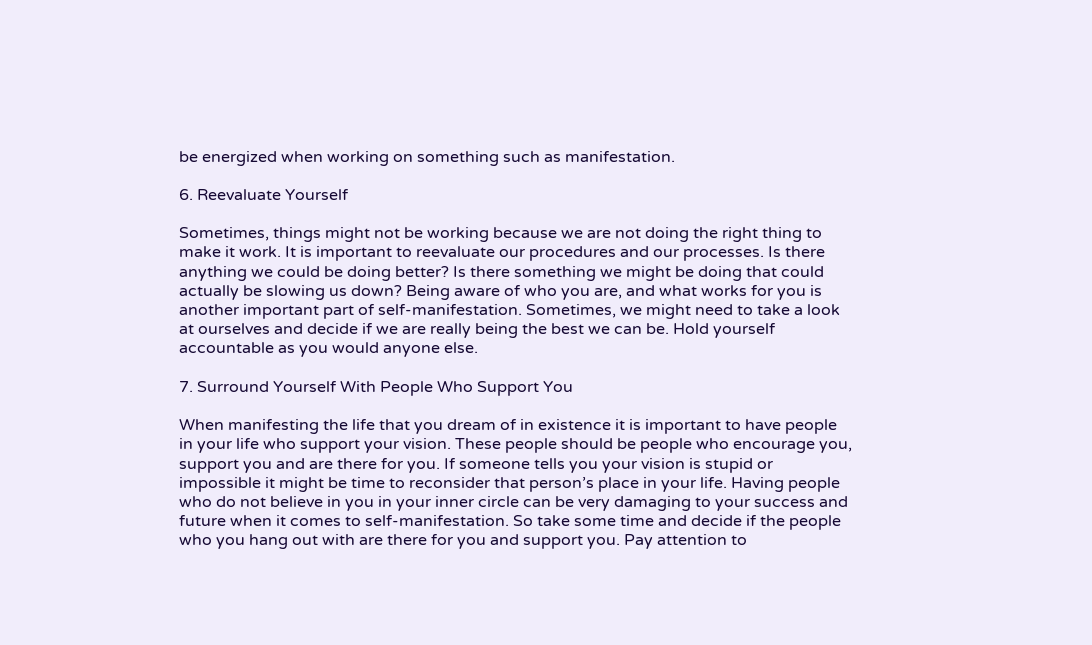be energized when working on something such as manifestation.

6. Reevaluate Yourself

Sometimes, things might not be working because we are not doing the right thing to make it work. It is important to reevaluate our procedures and our processes. Is there anything we could be doing better? Is there something we might be doing that could actually be slowing us down? Being aware of who you are, and what works for you is another important part of self-manifestation. Sometimes, we might need to take a look at ourselves and decide if we are really being the best we can be. Hold yourself accountable as you would anyone else.

7. Surround Yourself With People Who Support You

When manifesting the life that you dream of in existence it is important to have people in your life who support your vision. These people should be people who encourage you, support you and are there for you. If someone tells you your vision is stupid or impossible it might be time to reconsider that person’s place in your life. Having people who do not believe in you in your inner circle can be very damaging to your success and future when it comes to self-manifestation. So take some time and decide if the people who you hang out with are there for you and support you. Pay attention to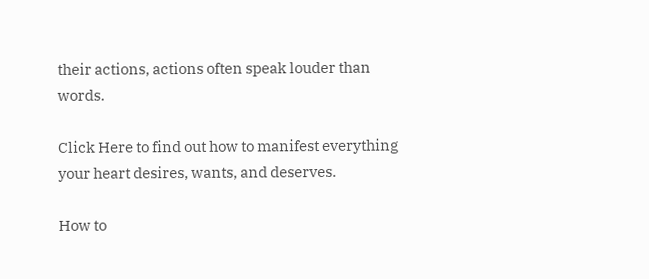their actions, actions often speak louder than words.

Click Here to find out how to manifest everything your heart desires, wants, and deserves.

How to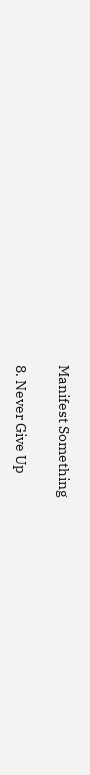Manifest Something

8. Never Give Up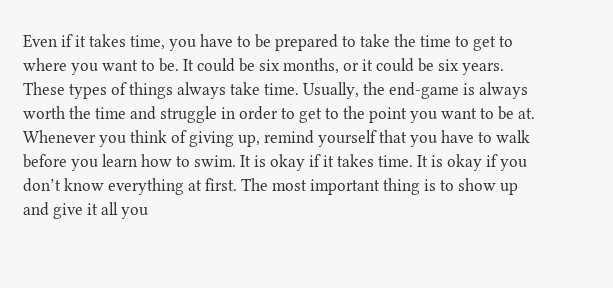Even if it takes time, you have to be prepared to take the time to get to where you want to be. It could be six months, or it could be six years. These types of things always take time. Usually, the end-game is always worth the time and struggle in order to get to the point you want to be at. Whenever you think of giving up, remind yourself that you have to walk before you learn how to swim. It is okay if it takes time. It is okay if you don’t know everything at first. The most important thing is to show up and give it all you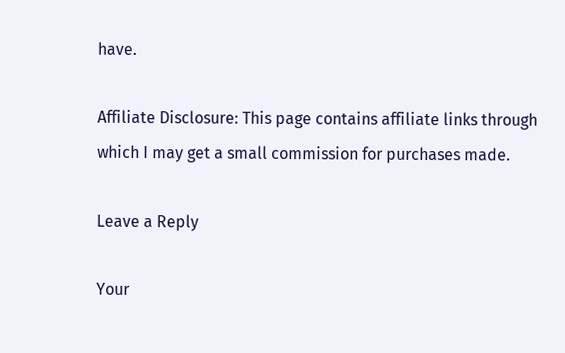have.

Affiliate Disclosure: This page contains affiliate links through which I may get a small commission for purchases made.

Leave a Reply

Your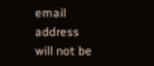email address will not be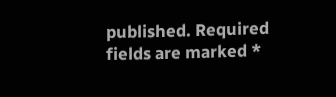published. Required fields are marked *